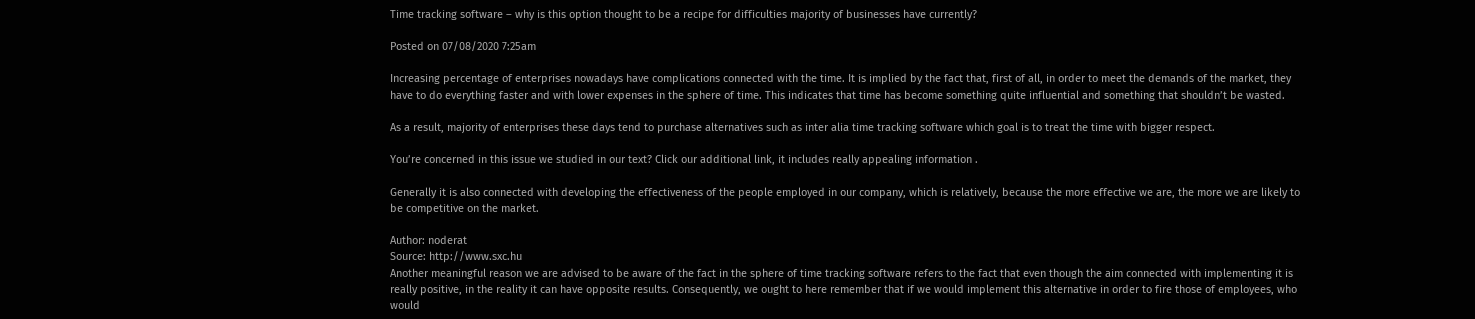Time tracking software – why is this option thought to be a recipe for difficulties majority of businesses have currently?

Posted on 07/08/2020 7:25am

Increasing percentage of enterprises nowadays have complications connected with the time. It is implied by the fact that, first of all, in order to meet the demands of the market, they have to do everything faster and with lower expenses in the sphere of time. This indicates that time has become something quite influential and something that shouldn’t be wasted.

As a result, majority of enterprises these days tend to purchase alternatives such as inter alia time tracking software which goal is to treat the time with bigger respect.

You’re concerned in this issue we studied in our text? Click our additional link, it includes really appealing information .

Generally it is also connected with developing the effectiveness of the people employed in our company, which is relatively, because the more effective we are, the more we are likely to be competitive on the market.

Author: noderat
Source: http://www.sxc.hu
Another meaningful reason we are advised to be aware of the fact in the sphere of time tracking software refers to the fact that even though the aim connected with implementing it is really positive, in the reality it can have opposite results. Consequently, we ought to here remember that if we would implement this alternative in order to fire those of employees, who would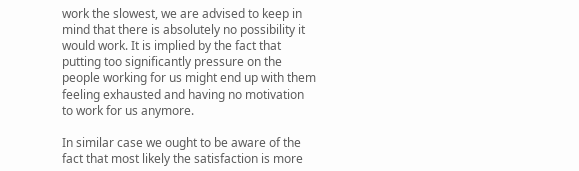work the slowest, we are advised to keep in mind that there is absolutely no possibility it would work. It is implied by the fact that putting too significantly pressure on the people working for us might end up with them feeling exhausted and having no motivation to work for us anymore.

In similar case we ought to be aware of the fact that most likely the satisfaction is more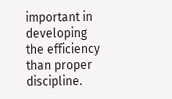important in developing the efficiency than proper discipline.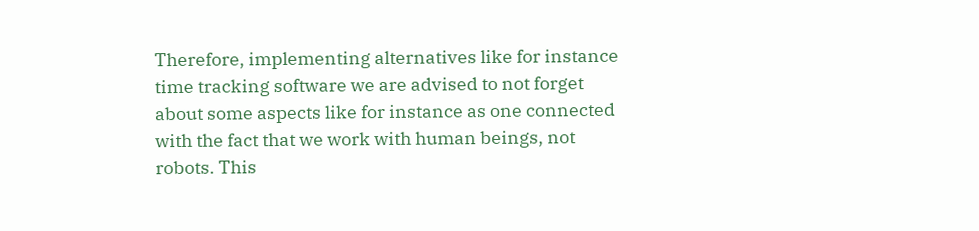Therefore, implementing alternatives like for instance time tracking software we are advised to not forget about some aspects like for instance as one connected with the fact that we work with human beings, not robots. This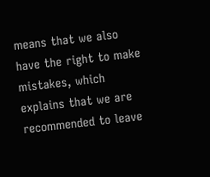means that we also have the right to make mistakes, which explains that we are recommended to leave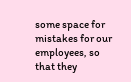some space for mistakes for our employees, so that they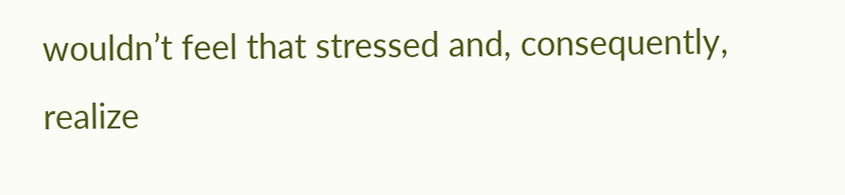wouldn’t feel that stressed and, consequently, realize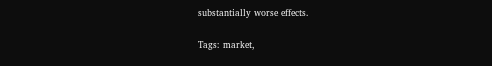substantially worse effects.

Tags: market,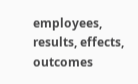employees, results, effects, outcomes